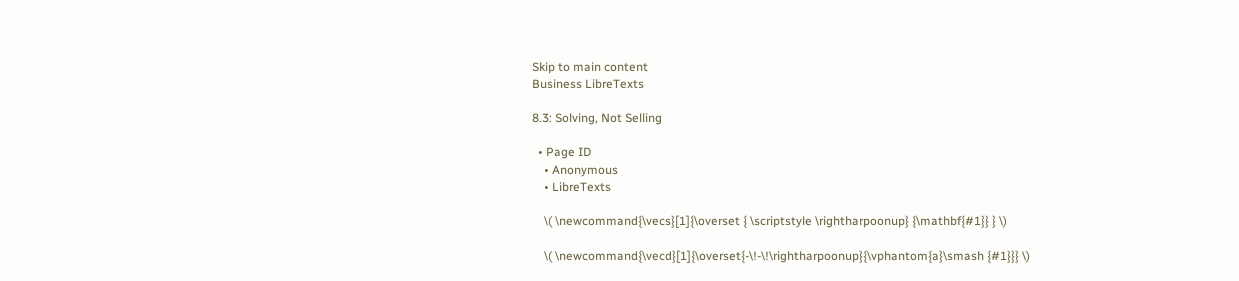Skip to main content
Business LibreTexts

8.3: Solving, Not Selling

  • Page ID
    • Anonymous
    • LibreTexts

    \( \newcommand{\vecs}[1]{\overset { \scriptstyle \rightharpoonup} {\mathbf{#1}} } \)

    \( \newcommand{\vecd}[1]{\overset{-\!-\!\rightharpoonup}{\vphantom{a}\smash {#1}}} \)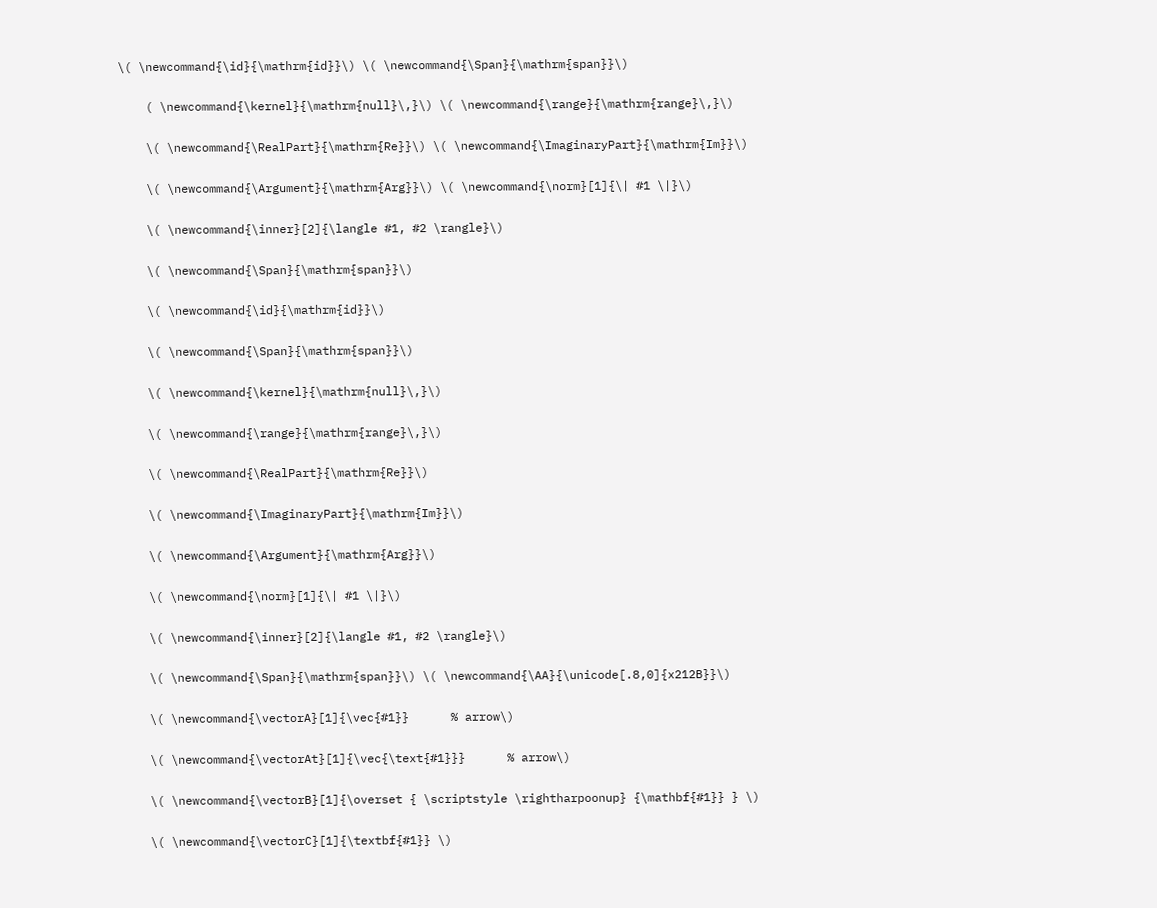\( \newcommand{\id}{\mathrm{id}}\) \( \newcommand{\Span}{\mathrm{span}}\)

    ( \newcommand{\kernel}{\mathrm{null}\,}\) \( \newcommand{\range}{\mathrm{range}\,}\)

    \( \newcommand{\RealPart}{\mathrm{Re}}\) \( \newcommand{\ImaginaryPart}{\mathrm{Im}}\)

    \( \newcommand{\Argument}{\mathrm{Arg}}\) \( \newcommand{\norm}[1]{\| #1 \|}\)

    \( \newcommand{\inner}[2]{\langle #1, #2 \rangle}\)

    \( \newcommand{\Span}{\mathrm{span}}\)

    \( \newcommand{\id}{\mathrm{id}}\)

    \( \newcommand{\Span}{\mathrm{span}}\)

    \( \newcommand{\kernel}{\mathrm{null}\,}\)

    \( \newcommand{\range}{\mathrm{range}\,}\)

    \( \newcommand{\RealPart}{\mathrm{Re}}\)

    \( \newcommand{\ImaginaryPart}{\mathrm{Im}}\)

    \( \newcommand{\Argument}{\mathrm{Arg}}\)

    \( \newcommand{\norm}[1]{\| #1 \|}\)

    \( \newcommand{\inner}[2]{\langle #1, #2 \rangle}\)

    \( \newcommand{\Span}{\mathrm{span}}\) \( \newcommand{\AA}{\unicode[.8,0]{x212B}}\)

    \( \newcommand{\vectorA}[1]{\vec{#1}}      % arrow\)

    \( \newcommand{\vectorAt}[1]{\vec{\text{#1}}}      % arrow\)

    \( \newcommand{\vectorB}[1]{\overset { \scriptstyle \rightharpoonup} {\mathbf{#1}} } \)

    \( \newcommand{\vectorC}[1]{\textbf{#1}} \)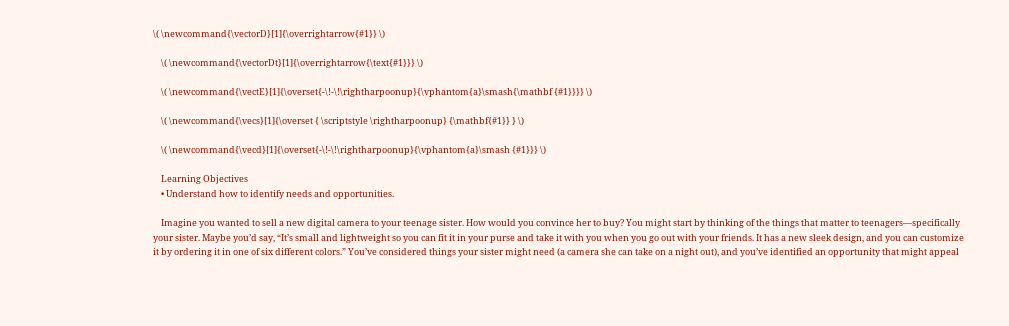\( \newcommand{\vectorD}[1]{\overrightarrow{#1}} \)

    \( \newcommand{\vectorDt}[1]{\overrightarrow{\text{#1}}} \)

    \( \newcommand{\vectE}[1]{\overset{-\!-\!\rightharpoonup}{\vphantom{a}\smash{\mathbf {#1}}}} \)

    \( \newcommand{\vecs}[1]{\overset { \scriptstyle \rightharpoonup} {\mathbf{#1}} } \)

    \( \newcommand{\vecd}[1]{\overset{-\!-\!\rightharpoonup}{\vphantom{a}\smash {#1}}} \)

    Learning Objectives
    • Understand how to identify needs and opportunities.

    Imagine you wanted to sell a new digital camera to your teenage sister. How would you convince her to buy? You might start by thinking of the things that matter to teenagers—specifically your sister. Maybe you’d say, “It’s small and lightweight so you can fit it in your purse and take it with you when you go out with your friends. It has a new sleek design, and you can customize it by ordering it in one of six different colors.” You’ve considered things your sister might need (a camera she can take on a night out), and you’ve identified an opportunity that might appeal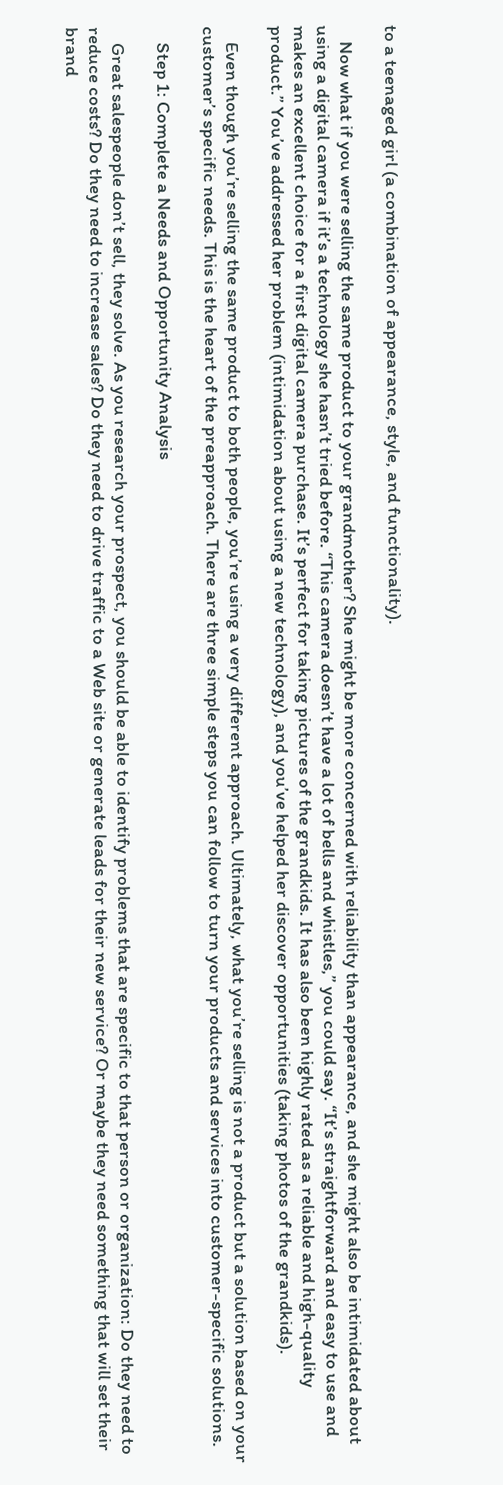to a teenaged girl (a combination of appearance, style, and functionality).

    Now what if you were selling the same product to your grandmother? She might be more concerned with reliability than appearance, and she might also be intimidated about using a digital camera if it’s a technology she hasn’t tried before. “This camera doesn’t have a lot of bells and whistles,” you could say. “It’s straightforward and easy to use and makes an excellent choice for a first digital camera purchase. It’s perfect for taking pictures of the grandkids. It has also been highly rated as a reliable and high-quality product.” You’ve addressed her problem (intimidation about using a new technology), and you’ve helped her discover opportunities (taking photos of the grandkids).

    Even though you’re selling the same product to both people, you’re using a very different approach. Ultimately, what you’re selling is not a product but a solution based on your customer’s specific needs. This is the heart of the preapproach. There are three simple steps you can follow to turn your products and services into customer-specific solutions.

    Step 1: Complete a Needs and Opportunity Analysis

    Great salespeople don’t sell, they solve. As you research your prospect, you should be able to identify problems that are specific to that person or organization: Do they need to reduce costs? Do they need to increase sales? Do they need to drive traffic to a Web site or generate leads for their new service? Or maybe they need something that will set their brand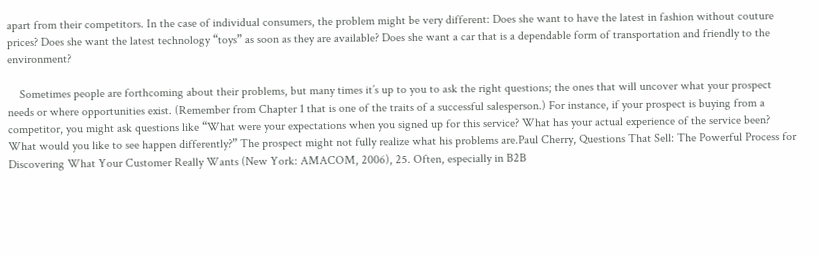apart from their competitors. In the case of individual consumers, the problem might be very different: Does she want to have the latest in fashion without couture prices? Does she want the latest technology “toys” as soon as they are available? Does she want a car that is a dependable form of transportation and friendly to the environment?

    Sometimes people are forthcoming about their problems, but many times it’s up to you to ask the right questions; the ones that will uncover what your prospect needs or where opportunities exist. (Remember from Chapter 1 that is one of the traits of a successful salesperson.) For instance, if your prospect is buying from a competitor, you might ask questions like “What were your expectations when you signed up for this service? What has your actual experience of the service been? What would you like to see happen differently?” The prospect might not fully realize what his problems are.Paul Cherry, Questions That Sell: The Powerful Process for Discovering What Your Customer Really Wants (New York: AMACOM, 2006), 25. Often, especially in B2B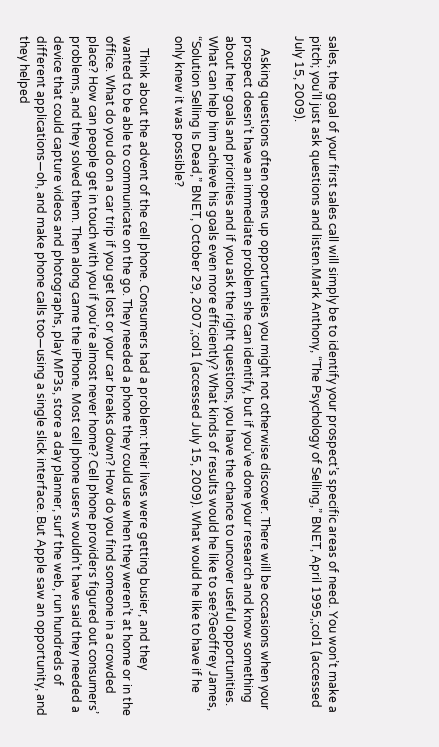sales, the goal of your first sales call will simply be to identify your prospect’s specific areas of need. You won’t make a pitch; you’ll just ask questions and listen.Mark Anthony, “The Psychology of Selling,” BNET, April 1995,;col1 (accessed July 15, 2009).

    Asking questions often opens up opportunities you might not otherwise discover. There will be occasions when your prospect doesn’t have an immediate problem she can identify, but if you’ve done your research and know something about her goals and priorities and if you ask the right questions, you have the chance to uncover useful opportunities. What can help him achieve his goals even more efficiently? What kinds of results would he like to see?Geoffrey James, “Solution Selling Is Dead,” BNET, October 29, 2007,;col1 (accessed July 15, 2009). What would he like to have if he only knew it was possible?

    Think about the advent of the cell phone. Consumers had a problem: their lives were getting busier, and they wanted to be able to communicate on the go. They needed a phone they could use when they weren’t at home or in the office. What do you do on a car trip if you get lost or your car breaks down? How do you find someone in a crowded place? How can people get in touch with you if you’re almost never home? Cell phone providers figured out consumers’ problems, and they solved them. Then along came the iPhone. Most cell phone users wouldn’t have said they needed a device that could capture videos and photographs, play MP3s, store a day planner, surf the web, run hundreds of different applications—oh, and make phone calls too—using a single slick interface. But Apple saw an opportunity, and they helped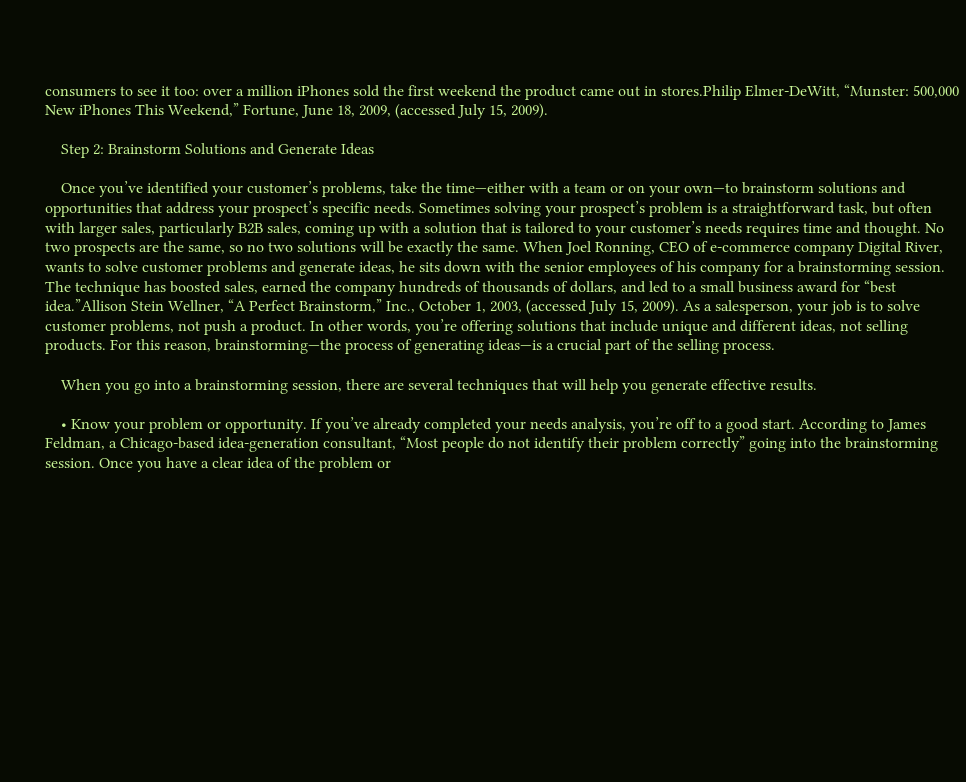consumers to see it too: over a million iPhones sold the first weekend the product came out in stores.Philip Elmer-DeWitt, “Munster: 500,000 New iPhones This Weekend,” Fortune, June 18, 2009, (accessed July 15, 2009).

    Step 2: Brainstorm Solutions and Generate Ideas

    Once you’ve identified your customer’s problems, take the time—either with a team or on your own—to brainstorm solutions and opportunities that address your prospect’s specific needs. Sometimes solving your prospect’s problem is a straightforward task, but often with larger sales, particularly B2B sales, coming up with a solution that is tailored to your customer’s needs requires time and thought. No two prospects are the same, so no two solutions will be exactly the same. When Joel Ronning, CEO of e-commerce company Digital River, wants to solve customer problems and generate ideas, he sits down with the senior employees of his company for a brainstorming session. The technique has boosted sales, earned the company hundreds of thousands of dollars, and led to a small business award for “best idea.”Allison Stein Wellner, “A Perfect Brainstorm,” Inc., October 1, 2003, (accessed July 15, 2009). As a salesperson, your job is to solve customer problems, not push a product. In other words, you’re offering solutions that include unique and different ideas, not selling products. For this reason, brainstorming—the process of generating ideas—is a crucial part of the selling process.

    When you go into a brainstorming session, there are several techniques that will help you generate effective results.

    • Know your problem or opportunity. If you’ve already completed your needs analysis, you’re off to a good start. According to James Feldman, a Chicago-based idea-generation consultant, “Most people do not identify their problem correctly” going into the brainstorming session. Once you have a clear idea of the problem or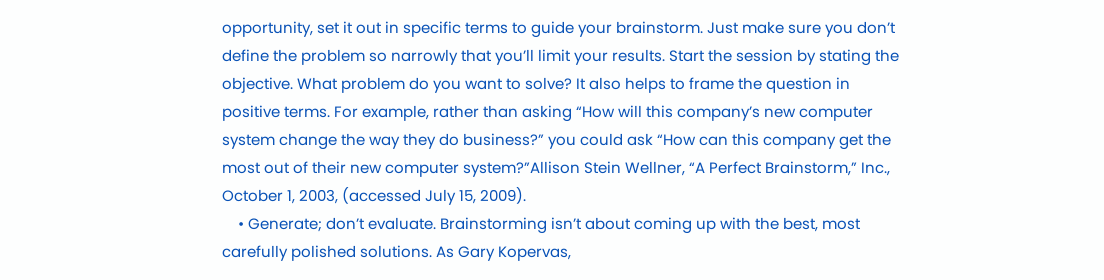opportunity, set it out in specific terms to guide your brainstorm. Just make sure you don’t define the problem so narrowly that you’ll limit your results. Start the session by stating the objective. What problem do you want to solve? It also helps to frame the question in positive terms. For example, rather than asking “How will this company’s new computer system change the way they do business?” you could ask “How can this company get the most out of their new computer system?”Allison Stein Wellner, “A Perfect Brainstorm,” Inc., October 1, 2003, (accessed July 15, 2009).
    • Generate; don’t evaluate. Brainstorming isn’t about coming up with the best, most carefully polished solutions. As Gary Kopervas,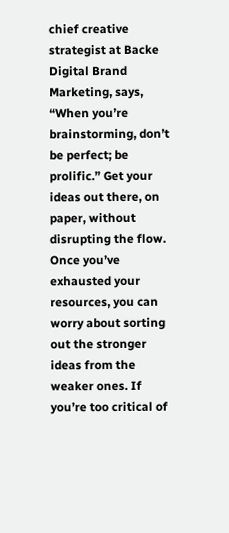chief creative strategist at Backe Digital Brand Marketing, says, “When you’re brainstorming, don’t be perfect; be prolific.” Get your ideas out there, on paper, without disrupting the flow. Once you’ve exhausted your resources, you can worry about sorting out the stronger ideas from the weaker ones. If you’re too critical of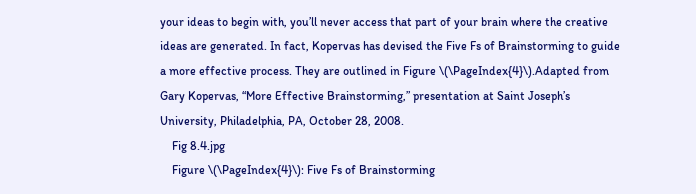your ideas to begin with, you’ll never access that part of your brain where the creative ideas are generated. In fact, Kopervas has devised the Five Fs of Brainstorming to guide a more effective process. They are outlined in Figure \(\PageIndex{4}\).Adapted from Gary Kopervas, “More Effective Brainstorming,” presentation at Saint Joseph’s University, Philadelphia, PA, October 28, 2008.
    Fig 8.4.jpg
    Figure \(\PageIndex{4}\): Five Fs of Brainstorming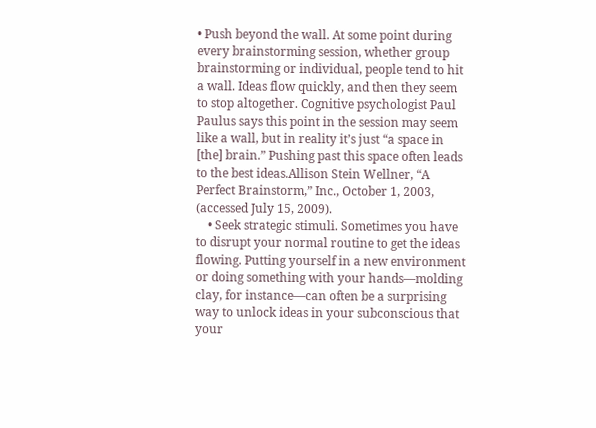• Push beyond the wall. At some point during every brainstorming session, whether group brainstorming or individual, people tend to hit a wall. Ideas flow quickly, and then they seem to stop altogether. Cognitive psychologist Paul Paulus says this point in the session may seem like a wall, but in reality it’s just “a space in [the] brain.” Pushing past this space often leads to the best ideas.Allison Stein Wellner, “A Perfect Brainstorm,” Inc., October 1, 2003, (accessed July 15, 2009).
    • Seek strategic stimuli. Sometimes you have to disrupt your normal routine to get the ideas flowing. Putting yourself in a new environment or doing something with your hands—molding clay, for instance—can often be a surprising way to unlock ideas in your subconscious that your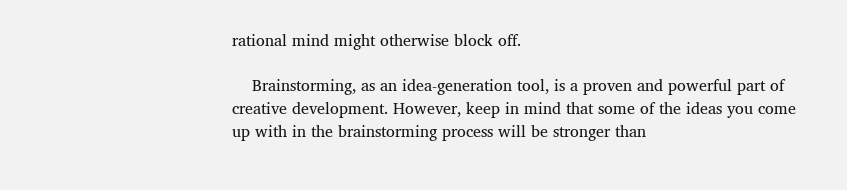rational mind might otherwise block off.

    Brainstorming, as an idea-generation tool, is a proven and powerful part of creative development. However, keep in mind that some of the ideas you come up with in the brainstorming process will be stronger than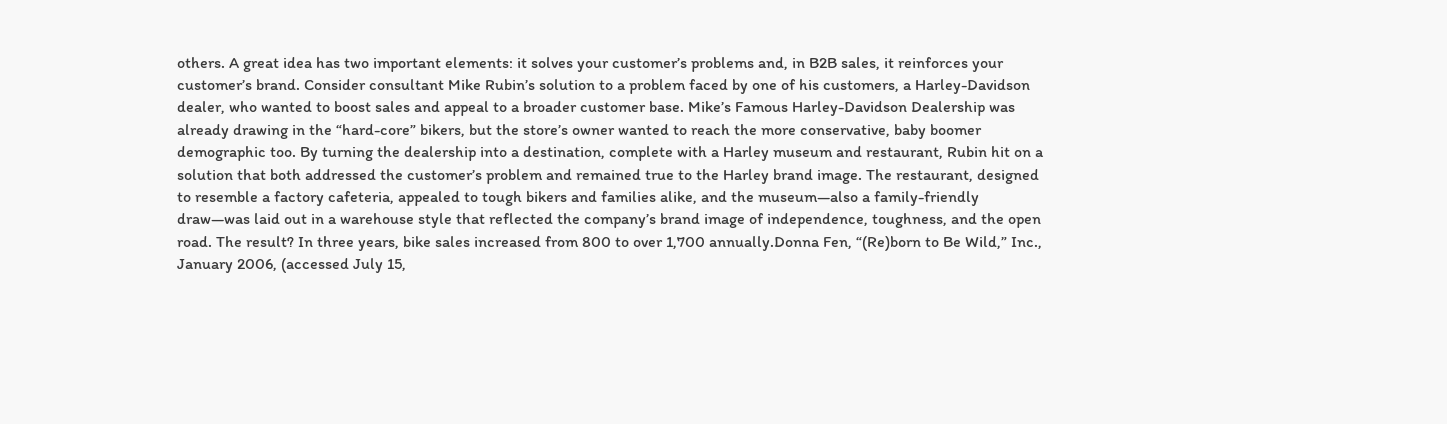others. A great idea has two important elements: it solves your customer’s problems and, in B2B sales, it reinforces your customer’s brand. Consider consultant Mike Rubin’s solution to a problem faced by one of his customers, a Harley-Davidson dealer, who wanted to boost sales and appeal to a broader customer base. Mike’s Famous Harley-Davidson Dealership was already drawing in the “hard-core” bikers, but the store’s owner wanted to reach the more conservative, baby boomer demographic too. By turning the dealership into a destination, complete with a Harley museum and restaurant, Rubin hit on a solution that both addressed the customer’s problem and remained true to the Harley brand image. The restaurant, designed to resemble a factory cafeteria, appealed to tough bikers and families alike, and the museum—also a family-friendly draw—was laid out in a warehouse style that reflected the company’s brand image of independence, toughness, and the open road. The result? In three years, bike sales increased from 800 to over 1,700 annually.Donna Fen, “(Re)born to Be Wild,” Inc., January 2006, (accessed July 15,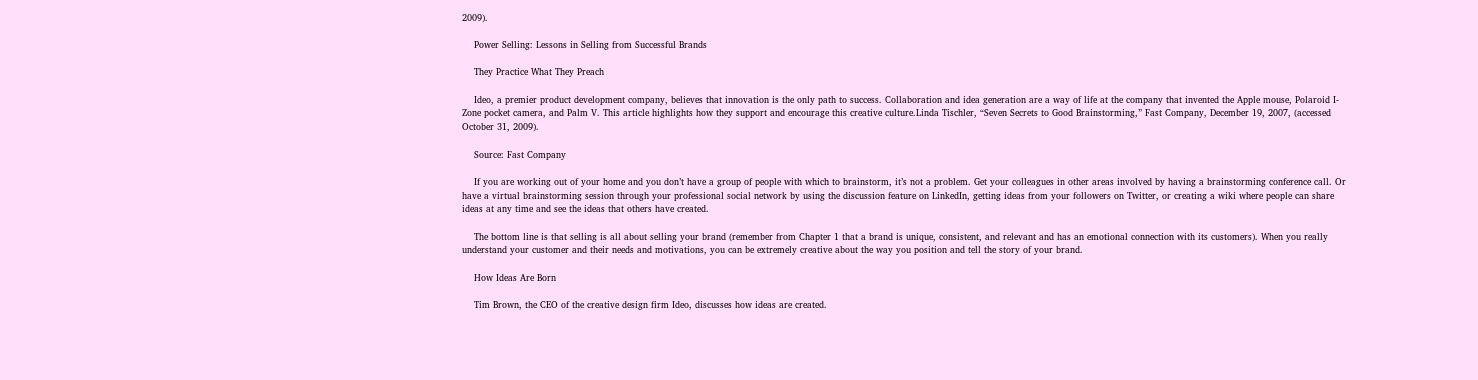2009).

    Power Selling: Lessons in Selling from Successful Brands

    They Practice What They Preach

    Ideo, a premier product development company, believes that innovation is the only path to success. Collaboration and idea generation are a way of life at the company that invented the Apple mouse, Polaroid I-Zone pocket camera, and Palm V. This article highlights how they support and encourage this creative culture.Linda Tischler, “Seven Secrets to Good Brainstorming,” Fast Company, December 19, 2007, (accessed October 31, 2009).

    Source: Fast Company

    If you are working out of your home and you don’t have a group of people with which to brainstorm, it’s not a problem. Get your colleagues in other areas involved by having a brainstorming conference call. Or have a virtual brainstorming session through your professional social network by using the discussion feature on LinkedIn, getting ideas from your followers on Twitter, or creating a wiki where people can share ideas at any time and see the ideas that others have created.

    The bottom line is that selling is all about selling your brand (remember from Chapter 1 that a brand is unique, consistent, and relevant and has an emotional connection with its customers). When you really understand your customer and their needs and motivations, you can be extremely creative about the way you position and tell the story of your brand.

    How Ideas Are Born

    Tim Brown, the CEO of the creative design firm Ideo, discusses how ideas are created.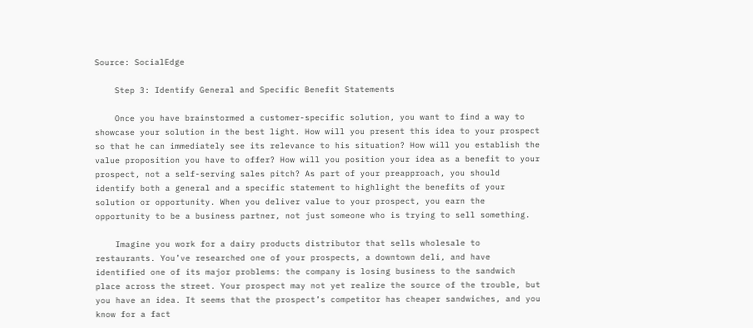Source: SocialEdge

    Step 3: Identify General and Specific Benefit Statements

    Once you have brainstormed a customer-specific solution, you want to find a way to showcase your solution in the best light. How will you present this idea to your prospect so that he can immediately see its relevance to his situation? How will you establish the value proposition you have to offer? How will you position your idea as a benefit to your prospect, not a self-serving sales pitch? As part of your preapproach, you should identify both a general and a specific statement to highlight the benefits of your solution or opportunity. When you deliver value to your prospect, you earn the opportunity to be a business partner, not just someone who is trying to sell something.

    Imagine you work for a dairy products distributor that sells wholesale to restaurants. You’ve researched one of your prospects, a downtown deli, and have identified one of its major problems: the company is losing business to the sandwich place across the street. Your prospect may not yet realize the source of the trouble, but you have an idea. It seems that the prospect’s competitor has cheaper sandwiches, and you know for a fact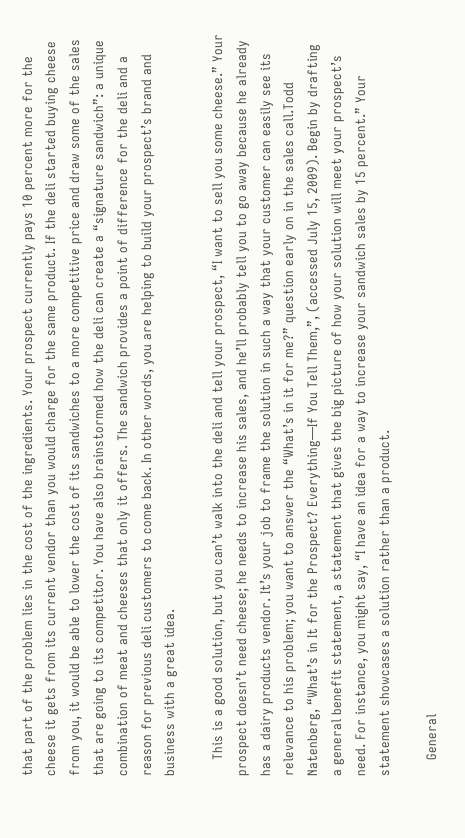that part of the problem lies in the cost of the ingredients. Your prospect currently pays 10 percent more for the cheese it gets from its current vendor than you would charge for the same product. If the deli started buying cheese from you, it would be able to lower the cost of its sandwiches to a more competitive price and draw some of the sales that are going to its competitor. You have also brainstormed how the deli can create a “signature sandwich”: a unique combination of meat and cheeses that only it offers. The sandwich provides a point of difference for the deli and a reason for previous deli customers to come back. In other words, you are helping to build your prospect’s brand and business with a great idea.

    This is a good solution, but you can’t walk into the deli and tell your prospect, “I want to sell you some cheese.” Your prospect doesn’t need cheese; he needs to increase his sales, and he’ll probably tell you to go away because he already has a dairy products vendor. It’s your job to frame the solution in such a way that your customer can easily see its relevance to his problem; you want to answer the “What’s in it for me?” question early on in the sales call.Todd Natenberg, “What’s in It for the Prospect? Everything—If You Tell Them,”, (accessed July 15, 2009). Begin by drafting a general benefit statement, a statement that gives the big picture of how your solution will meet your prospect’s need. For instance, you might say, “I have an idea for a way to increase your sandwich sales by 15 percent.” Your statement showcases a solution rather than a product.

    General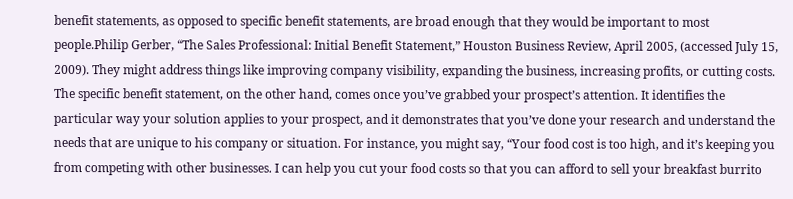benefit statements, as opposed to specific benefit statements, are broad enough that they would be important to most people.Philip Gerber, “The Sales Professional: Initial Benefit Statement,” Houston Business Review, April 2005, (accessed July 15, 2009). They might address things like improving company visibility, expanding the business, increasing profits, or cutting costs. The specific benefit statement, on the other hand, comes once you’ve grabbed your prospect’s attention. It identifies the particular way your solution applies to your prospect, and it demonstrates that you’ve done your research and understand the needs that are unique to his company or situation. For instance, you might say, “Your food cost is too high, and it’s keeping you from competing with other businesses. I can help you cut your food costs so that you can afford to sell your breakfast burrito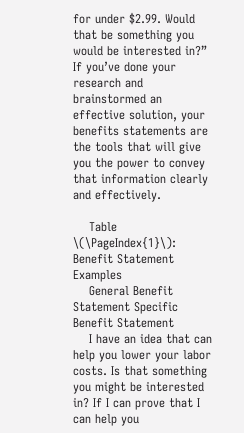for under $2.99. Would that be something you would be interested in?” If you’ve done your research and brainstormed an effective solution, your benefits statements are the tools that will give you the power to convey that information clearly and effectively.

    Table \(\PageIndex{1}\): Benefit Statement Examples
    General Benefit Statement Specific Benefit Statement
    I have an idea that can help you lower your labor costs. Is that something you might be interested in? If I can prove that I can help you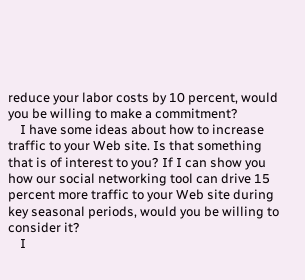reduce your labor costs by 10 percent, would you be willing to make a commitment?
    I have some ideas about how to increase traffic to your Web site. Is that something that is of interest to you? If I can show you how our social networking tool can drive 15 percent more traffic to your Web site during key seasonal periods, would you be willing to consider it?
    I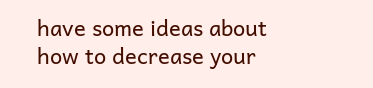have some ideas about how to decrease your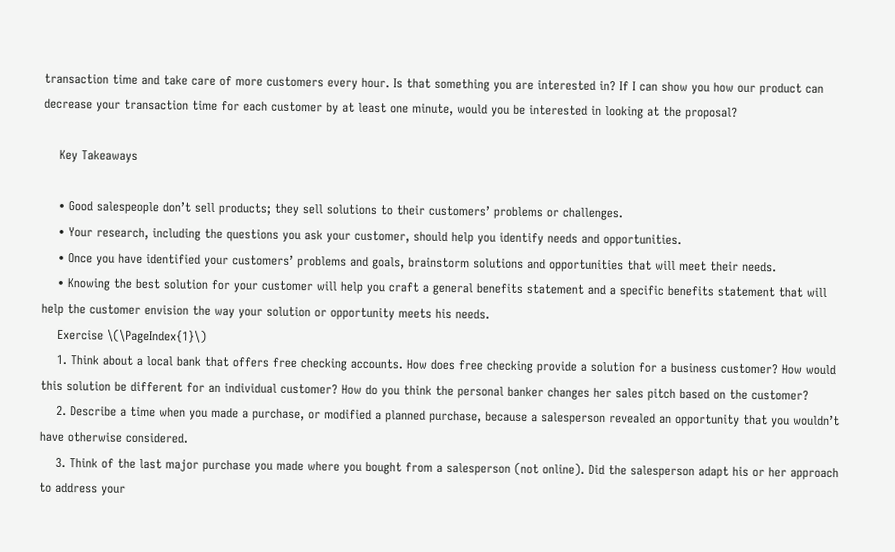transaction time and take care of more customers every hour. Is that something you are interested in? If I can show you how our product can decrease your transaction time for each customer by at least one minute, would you be interested in looking at the proposal?

    Key Takeaways

    • Good salespeople don’t sell products; they sell solutions to their customers’ problems or challenges.
    • Your research, including the questions you ask your customer, should help you identify needs and opportunities.
    • Once you have identified your customers’ problems and goals, brainstorm solutions and opportunities that will meet their needs.
    • Knowing the best solution for your customer will help you craft a general benefits statement and a specific benefits statement that will help the customer envision the way your solution or opportunity meets his needs.
    Exercise \(\PageIndex{1}\)
    1. Think about a local bank that offers free checking accounts. How does free checking provide a solution for a business customer? How would this solution be different for an individual customer? How do you think the personal banker changes her sales pitch based on the customer?
    2. Describe a time when you made a purchase, or modified a planned purchase, because a salesperson revealed an opportunity that you wouldn’t have otherwise considered.
    3. Think of the last major purchase you made where you bought from a salesperson (not online). Did the salesperson adapt his or her approach to address your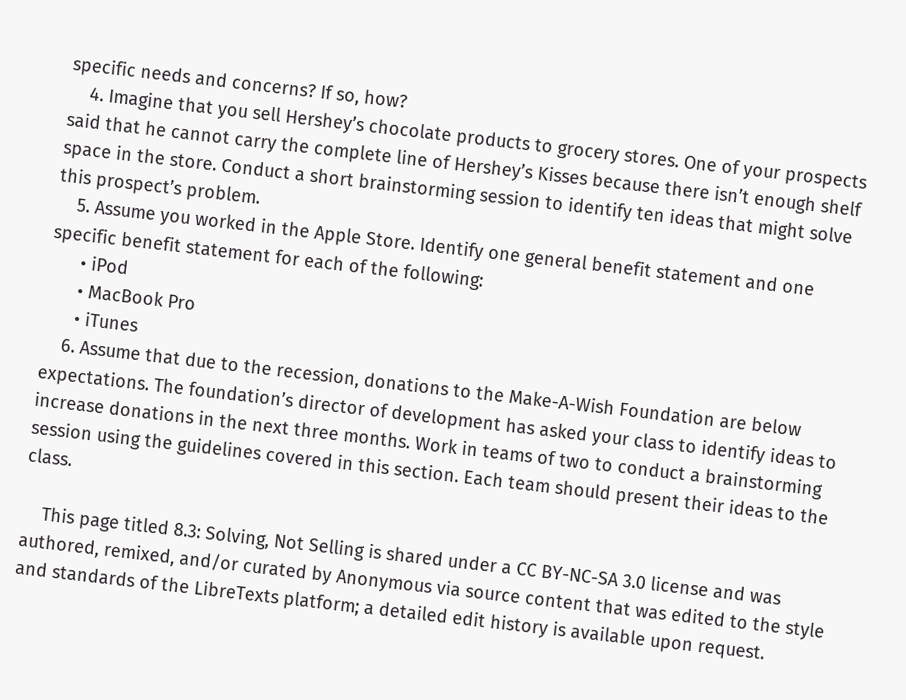specific needs and concerns? If so, how?
    4. Imagine that you sell Hershey’s chocolate products to grocery stores. One of your prospects said that he cannot carry the complete line of Hershey’s Kisses because there isn’t enough shelf space in the store. Conduct a short brainstorming session to identify ten ideas that might solve this prospect’s problem.
    5. Assume you worked in the Apple Store. Identify one general benefit statement and one specific benefit statement for each of the following:
      • iPod
      • MacBook Pro
      • iTunes
    6. Assume that due to the recession, donations to the Make-A-Wish Foundation are below expectations. The foundation’s director of development has asked your class to identify ideas to increase donations in the next three months. Work in teams of two to conduct a brainstorming session using the guidelines covered in this section. Each team should present their ideas to the class.

    This page titled 8.3: Solving, Not Selling is shared under a CC BY-NC-SA 3.0 license and was authored, remixed, and/or curated by Anonymous via source content that was edited to the style and standards of the LibreTexts platform; a detailed edit history is available upon request.